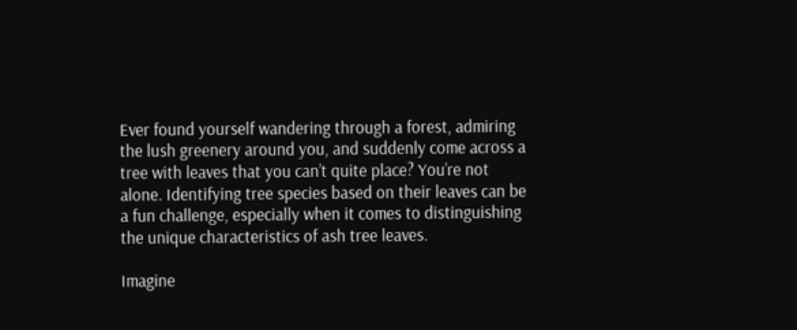Ever found yourself wandering through a forest, admiring the lush greenery around you, and suddenly come across a tree with leaves that you can’t quite place? You’re not alone. Identifying tree species based on their leaves can be a fun challenge, especially when it comes to distinguishing the unique characteristics of ash tree leaves.

Imagine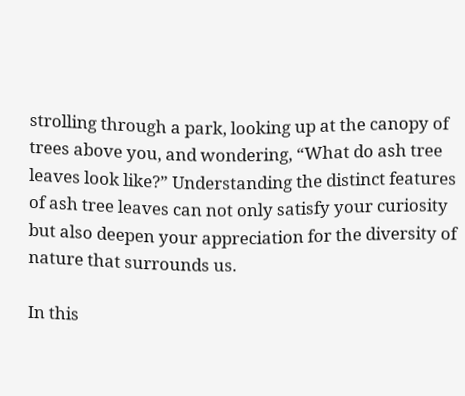strolling through a park, looking up at the canopy of trees above you, and wondering, “What do ash tree leaves look like?” Understanding the distinct features of ash tree leaves can not only satisfy your curiosity but also deepen your appreciation for the diversity of nature that surrounds us.

In this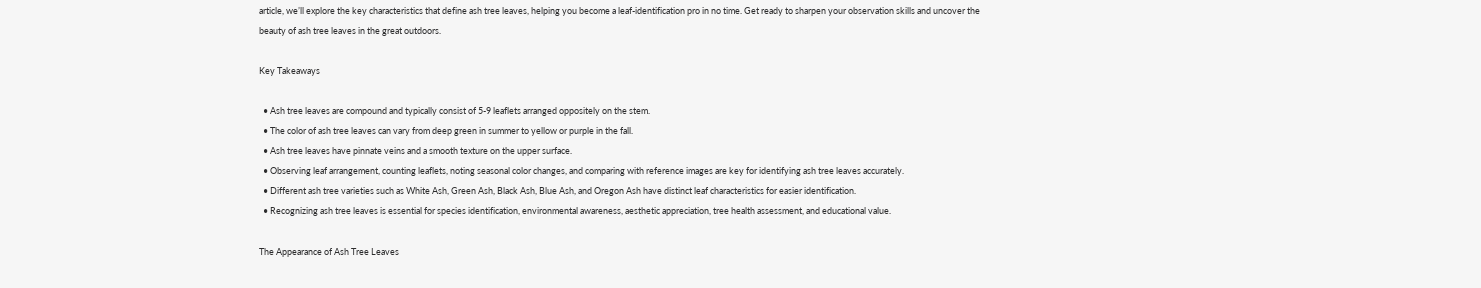article, we’ll explore the key characteristics that define ash tree leaves, helping you become a leaf-identification pro in no time. Get ready to sharpen your observation skills and uncover the beauty of ash tree leaves in the great outdoors.

Key Takeaways

  • Ash tree leaves are compound and typically consist of 5-9 leaflets arranged oppositely on the stem.
  • The color of ash tree leaves can vary from deep green in summer to yellow or purple in the fall.
  • Ash tree leaves have pinnate veins and a smooth texture on the upper surface.
  • Observing leaf arrangement, counting leaflets, noting seasonal color changes, and comparing with reference images are key for identifying ash tree leaves accurately.
  • Different ash tree varieties such as White Ash, Green Ash, Black Ash, Blue Ash, and Oregon Ash have distinct leaf characteristics for easier identification.
  • Recognizing ash tree leaves is essential for species identification, environmental awareness, aesthetic appreciation, tree health assessment, and educational value.

The Appearance of Ash Tree Leaves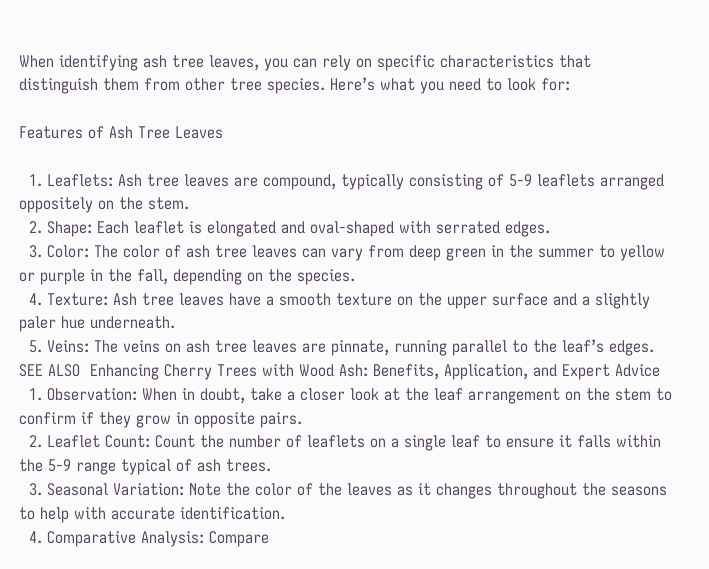When identifying ash tree leaves, you can rely on specific characteristics that distinguish them from other tree species. Here’s what you need to look for:

Features of Ash Tree Leaves

  1. Leaflets: Ash tree leaves are compound, typically consisting of 5-9 leaflets arranged oppositely on the stem.
  2. Shape: Each leaflet is elongated and oval-shaped with serrated edges.
  3. Color: The color of ash tree leaves can vary from deep green in the summer to yellow or purple in the fall, depending on the species.
  4. Texture: Ash tree leaves have a smooth texture on the upper surface and a slightly paler hue underneath.
  5. Veins: The veins on ash tree leaves are pinnate, running parallel to the leaf’s edges.
SEE ALSO  Enhancing Cherry Trees with Wood Ash: Benefits, Application, and Expert Advice
  1. Observation: When in doubt, take a closer look at the leaf arrangement on the stem to confirm if they grow in opposite pairs.
  2. Leaflet Count: Count the number of leaflets on a single leaf to ensure it falls within the 5-9 range typical of ash trees.
  3. Seasonal Variation: Note the color of the leaves as it changes throughout the seasons to help with accurate identification.
  4. Comparative Analysis: Compare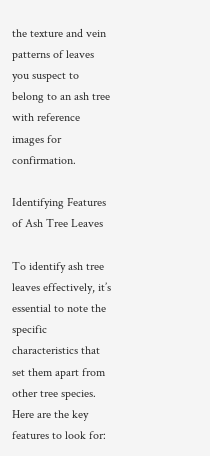the texture and vein patterns of leaves you suspect to belong to an ash tree with reference images for confirmation.

Identifying Features of Ash Tree Leaves

To identify ash tree leaves effectively, it’s essential to note the specific characteristics that set them apart from other tree species. Here are the key features to look for: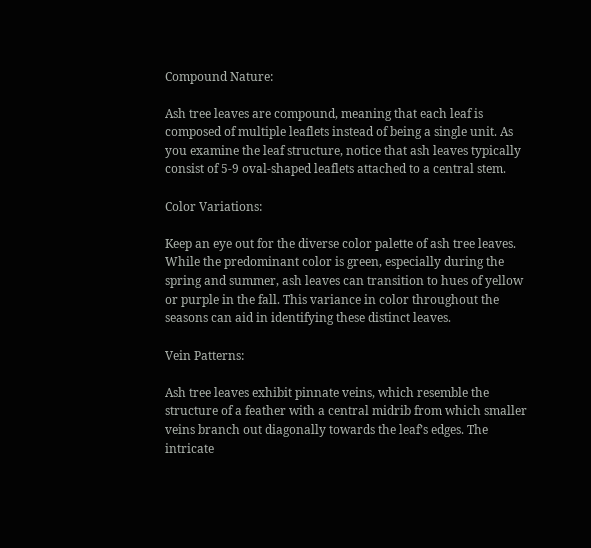Compound Nature:

Ash tree leaves are compound, meaning that each leaf is composed of multiple leaflets instead of being a single unit. As you examine the leaf structure, notice that ash leaves typically consist of 5-9 oval-shaped leaflets attached to a central stem.

Color Variations:

Keep an eye out for the diverse color palette of ash tree leaves. While the predominant color is green, especially during the spring and summer, ash leaves can transition to hues of yellow or purple in the fall. This variance in color throughout the seasons can aid in identifying these distinct leaves.

Vein Patterns:

Ash tree leaves exhibit pinnate veins, which resemble the structure of a feather with a central midrib from which smaller veins branch out diagonally towards the leaf’s edges. The intricate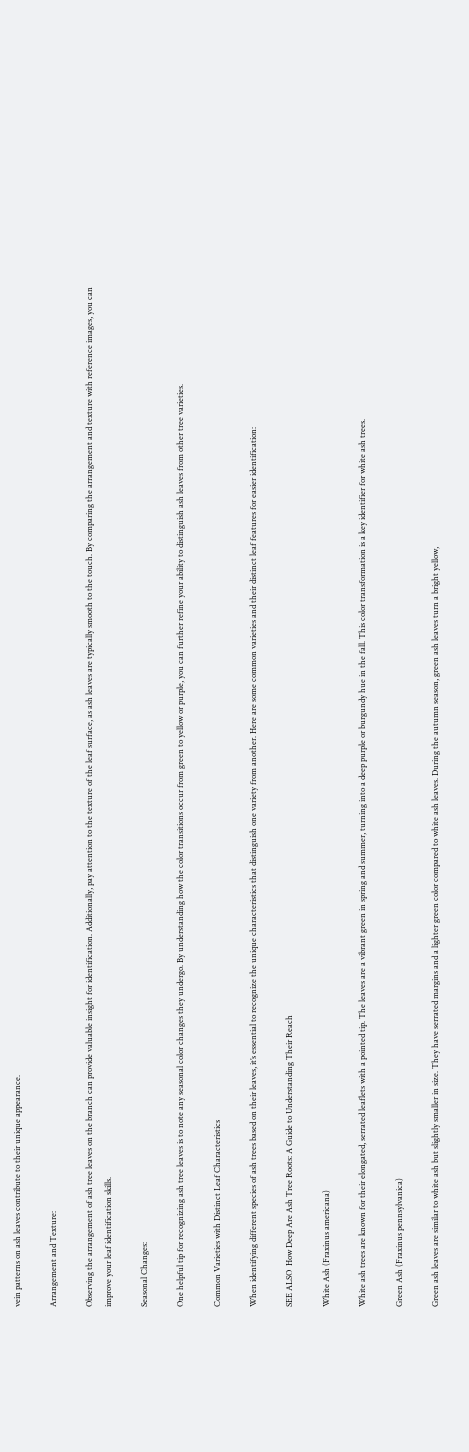vein patterns on ash leaves contribute to their unique appearance.

Arrangement and Texture:

Observing the arrangement of ash tree leaves on the branch can provide valuable insight for identification. Additionally, pay attention to the texture of the leaf surface, as ash leaves are typically smooth to the touch. By comparing the arrangement and texture with reference images, you can improve your leaf identification skills.

Seasonal Changes:

One helpful tip for recognizing ash tree leaves is to note any seasonal color changes they undergo. By understanding how the color transitions occur from green to yellow or purple, you can further refine your ability to distinguish ash leaves from other tree varieties.

Common Varieties with Distinct Leaf Characteristics

When identifying different species of ash trees based on their leaves, it’s essential to recognize the unique characteristics that distinguish one variety from another. Here are some common varieties and their distinct leaf features for easier identification:

SEE ALSO  How Deep Are Ash Tree Roots: A Guide to Understanding Their Reach

White Ash (Fraxinus americana)

White ash trees are known for their elongated, serrated leaflets with a pointed tip. The leaves are a vibrant green in spring and summer, turning into a deep purple or burgundy hue in the fall. This color transformation is a key identifier for white ash trees.

Green Ash (Fraxinus pennsylvanica)

Green ash leaves are similar to white ash but slightly smaller in size. They have serrated margins and a lighter green color compared to white ash leaves. During the autumn season, green ash leaves turn a bright yellow,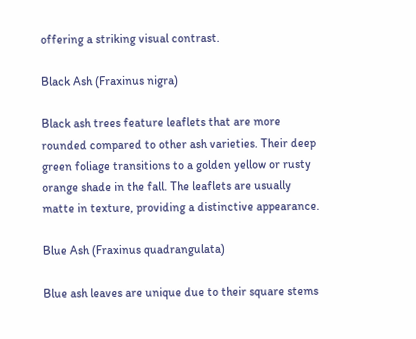offering a striking visual contrast.

Black Ash (Fraxinus nigra)

Black ash trees feature leaflets that are more rounded compared to other ash varieties. Their deep green foliage transitions to a golden yellow or rusty orange shade in the fall. The leaflets are usually matte in texture, providing a distinctive appearance.

Blue Ash (Fraxinus quadrangulata)

Blue ash leaves are unique due to their square stems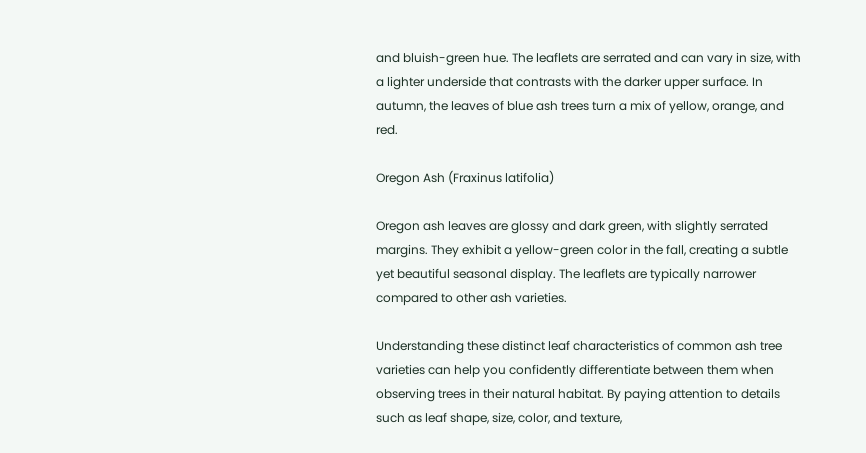and bluish-green hue. The leaflets are serrated and can vary in size, with a lighter underside that contrasts with the darker upper surface. In autumn, the leaves of blue ash trees turn a mix of yellow, orange, and red.

Oregon Ash (Fraxinus latifolia)

Oregon ash leaves are glossy and dark green, with slightly serrated margins. They exhibit a yellow-green color in the fall, creating a subtle yet beautiful seasonal display. The leaflets are typically narrower compared to other ash varieties.

Understanding these distinct leaf characteristics of common ash tree varieties can help you confidently differentiate between them when observing trees in their natural habitat. By paying attention to details such as leaf shape, size, color, and texture,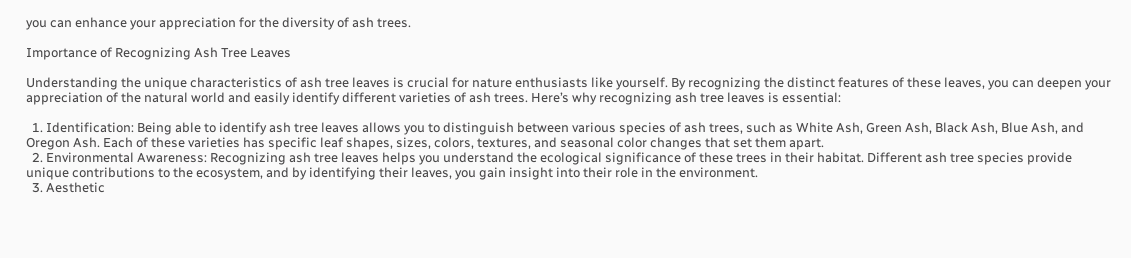you can enhance your appreciation for the diversity of ash trees.

Importance of Recognizing Ash Tree Leaves

Understanding the unique characteristics of ash tree leaves is crucial for nature enthusiasts like yourself. By recognizing the distinct features of these leaves, you can deepen your appreciation of the natural world and easily identify different varieties of ash trees. Here’s why recognizing ash tree leaves is essential:

  1. Identification: Being able to identify ash tree leaves allows you to distinguish between various species of ash trees, such as White Ash, Green Ash, Black Ash, Blue Ash, and Oregon Ash. Each of these varieties has specific leaf shapes, sizes, colors, textures, and seasonal color changes that set them apart.
  2. Environmental Awareness: Recognizing ash tree leaves helps you understand the ecological significance of these trees in their habitat. Different ash tree species provide unique contributions to the ecosystem, and by identifying their leaves, you gain insight into their role in the environment.
  3. Aesthetic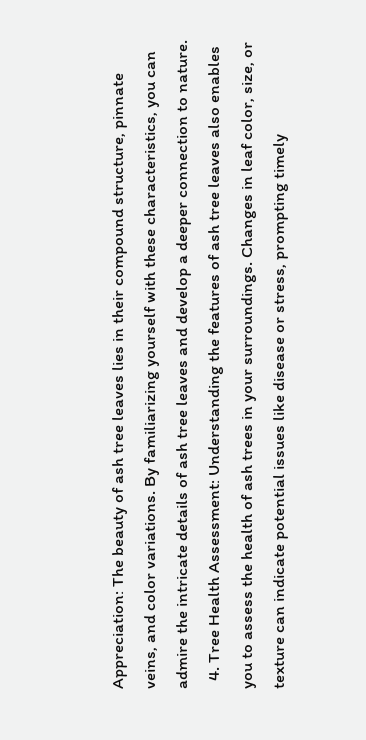Appreciation: The beauty of ash tree leaves lies in their compound structure, pinnate veins, and color variations. By familiarizing yourself with these characteristics, you can admire the intricate details of ash tree leaves and develop a deeper connection to nature.
  4. Tree Health Assessment: Understanding the features of ash tree leaves also enables you to assess the health of ash trees in your surroundings. Changes in leaf color, size, or texture can indicate potential issues like disease or stress, prompting timely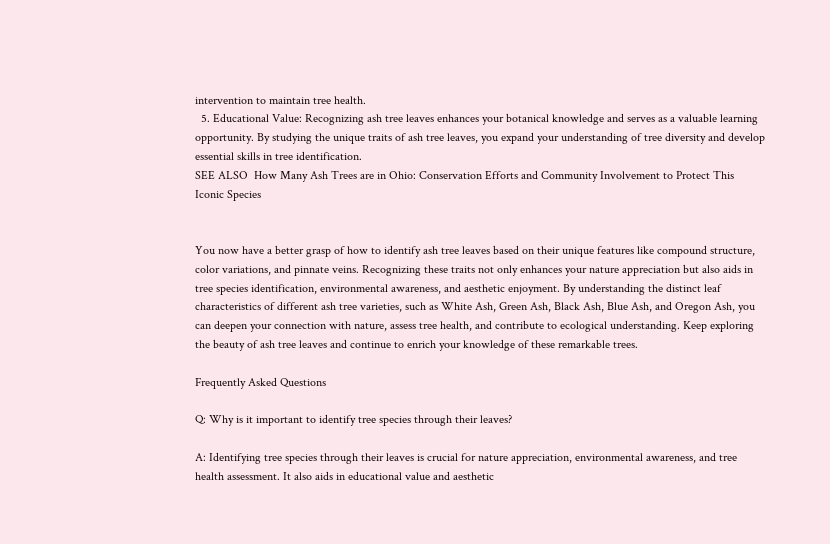intervention to maintain tree health.
  5. Educational Value: Recognizing ash tree leaves enhances your botanical knowledge and serves as a valuable learning opportunity. By studying the unique traits of ash tree leaves, you expand your understanding of tree diversity and develop essential skills in tree identification.
SEE ALSO  How Many Ash Trees are in Ohio: Conservation Efforts and Community Involvement to Protect This Iconic Species


You now have a better grasp of how to identify ash tree leaves based on their unique features like compound structure, color variations, and pinnate veins. Recognizing these traits not only enhances your nature appreciation but also aids in tree species identification, environmental awareness, and aesthetic enjoyment. By understanding the distinct leaf characteristics of different ash tree varieties, such as White Ash, Green Ash, Black Ash, Blue Ash, and Oregon Ash, you can deepen your connection with nature, assess tree health, and contribute to ecological understanding. Keep exploring the beauty of ash tree leaves and continue to enrich your knowledge of these remarkable trees.

Frequently Asked Questions

Q: Why is it important to identify tree species through their leaves?

A: Identifying tree species through their leaves is crucial for nature appreciation, environmental awareness, and tree health assessment. It also aids in educational value and aesthetic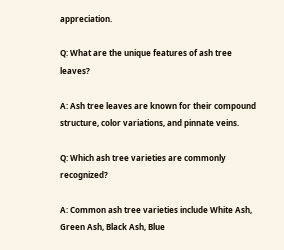appreciation.

Q: What are the unique features of ash tree leaves?

A: Ash tree leaves are known for their compound structure, color variations, and pinnate veins.

Q: Which ash tree varieties are commonly recognized?

A: Common ash tree varieties include White Ash, Green Ash, Black Ash, Blue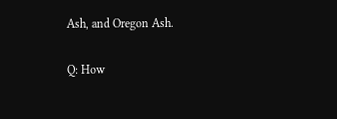Ash, and Oregon Ash.

Q: How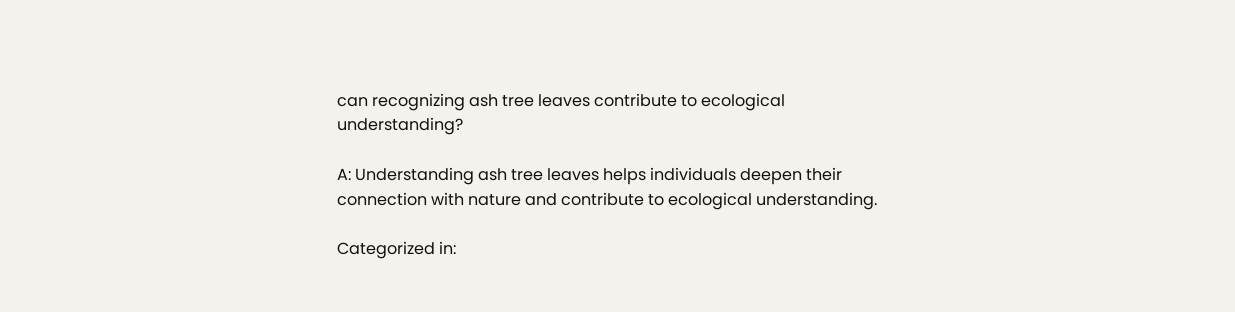can recognizing ash tree leaves contribute to ecological understanding?

A: Understanding ash tree leaves helps individuals deepen their connection with nature and contribute to ecological understanding.

Categorized in: